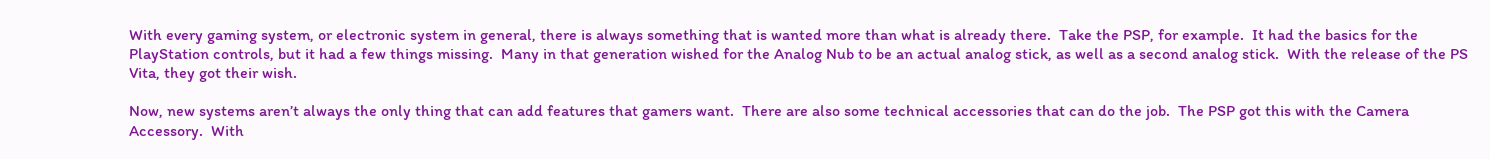With every gaming system, or electronic system in general, there is always something that is wanted more than what is already there.  Take the PSP, for example.  It had the basics for the PlayStation controls, but it had a few things missing.  Many in that generation wished for the Analog Nub to be an actual analog stick, as well as a second analog stick.  With the release of the PS Vita, they got their wish.

Now, new systems aren’t always the only thing that can add features that gamers want.  There are also some technical accessories that can do the job.  The PSP got this with the Camera Accessory.  With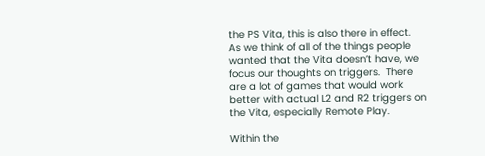the PS Vita, this is also there in effect.  As we think of all of the things people wanted that the Vita doesn’t have, we focus our thoughts on triggers.  There are a lot of games that would work better with actual L2 and R2 triggers on the Vita, especially Remote Play.

Within the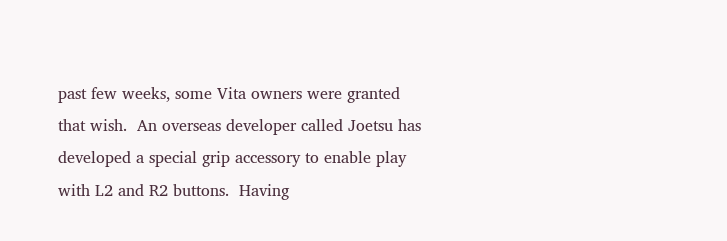past few weeks, some Vita owners were granted that wish.  An overseas developer called Joetsu has developed a special grip accessory to enable play with L2 and R2 buttons.  Having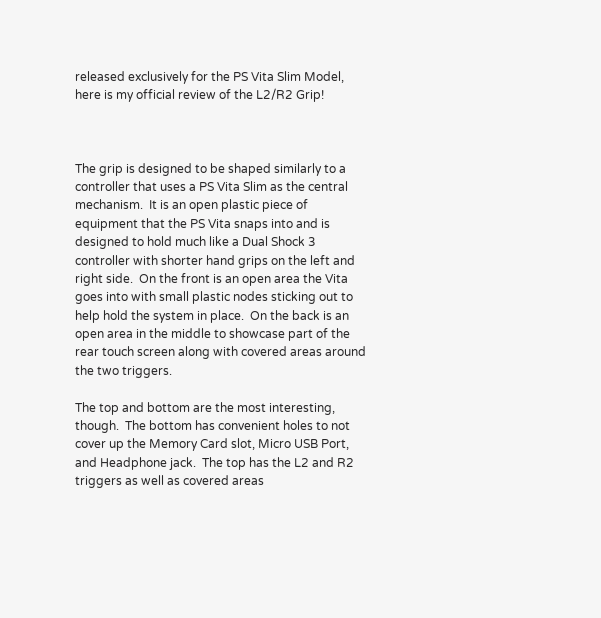released exclusively for the PS Vita Slim Model, here is my official review of the L2/R2 Grip!



The grip is designed to be shaped similarly to a controller that uses a PS Vita Slim as the central mechanism.  It is an open plastic piece of equipment that the PS Vita snaps into and is designed to hold much like a Dual Shock 3 controller with shorter hand grips on the left and right side.  On the front is an open area the Vita goes into with small plastic nodes sticking out to help hold the system in place.  On the back is an open area in the middle to showcase part of the rear touch screen along with covered areas around the two triggers.

The top and bottom are the most interesting, though.  The bottom has convenient holes to not cover up the Memory Card slot, Micro USB Port, and Headphone jack.  The top has the L2 and R2 triggers as well as covered areas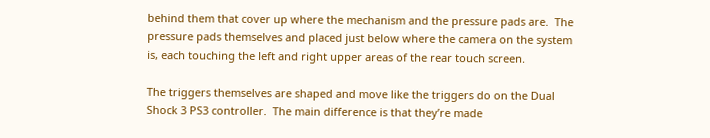behind them that cover up where the mechanism and the pressure pads are.  The pressure pads themselves and placed just below where the camera on the system is, each touching the left and right upper areas of the rear touch screen.

The triggers themselves are shaped and move like the triggers do on the Dual Shock 3 PS3 controller.  The main difference is that they’re made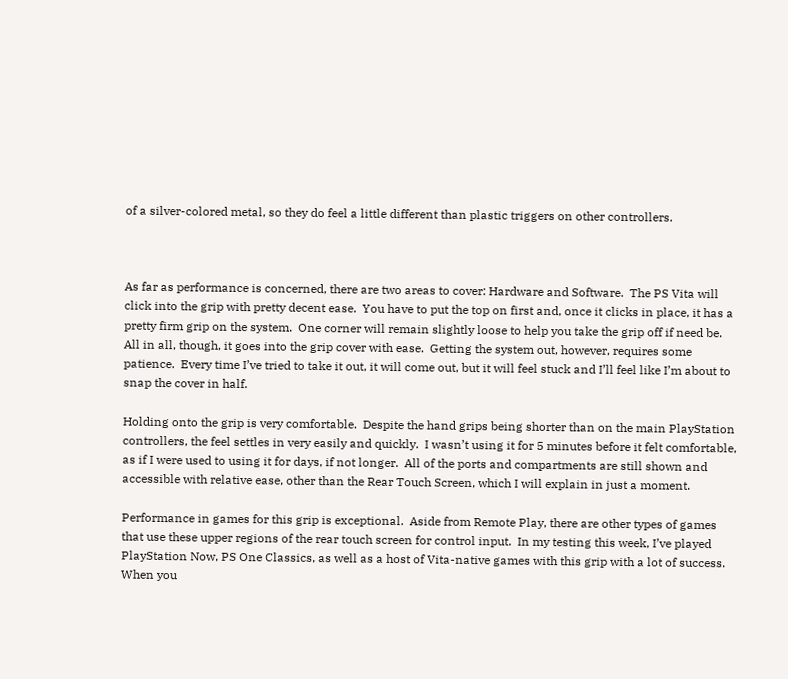of a silver-colored metal, so they do feel a little different than plastic triggers on other controllers.



As far as performance is concerned, there are two areas to cover: Hardware and Software.  The PS Vita will click into the grip with pretty decent ease.  You have to put the top on first and, once it clicks in place, it has a pretty firm grip on the system.  One corner will remain slightly loose to help you take the grip off if need be.  All in all, though, it goes into the grip cover with ease.  Getting the system out, however, requires some patience.  Every time I’ve tried to take it out, it will come out, but it will feel stuck and I’ll feel like I’m about to snap the cover in half.

Holding onto the grip is very comfortable.  Despite the hand grips being shorter than on the main PlayStation controllers, the feel settles in very easily and quickly.  I wasn’t using it for 5 minutes before it felt comfortable, as if I were used to using it for days, if not longer.  All of the ports and compartments are still shown and accessible with relative ease, other than the Rear Touch Screen, which I will explain in just a moment.

Performance in games for this grip is exceptional.  Aside from Remote Play, there are other types of games that use these upper regions of the rear touch screen for control input.  In my testing this week, I’ve played PlayStation Now, PS One Classics, as well as a host of Vita-native games with this grip with a lot of success.  When you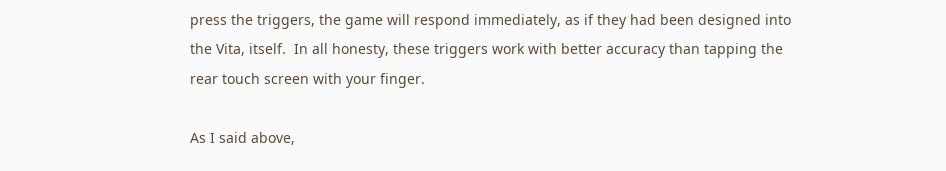press the triggers, the game will respond immediately, as if they had been designed into the Vita, itself.  In all honesty, these triggers work with better accuracy than tapping the rear touch screen with your finger.

As I said above,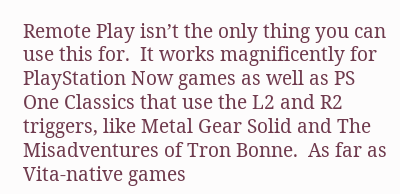Remote Play isn’t the only thing you can use this for.  It works magnificently for PlayStation Now games as well as PS One Classics that use the L2 and R2 triggers, like Metal Gear Solid and The Misadventures of Tron Bonne.  As far as Vita-native games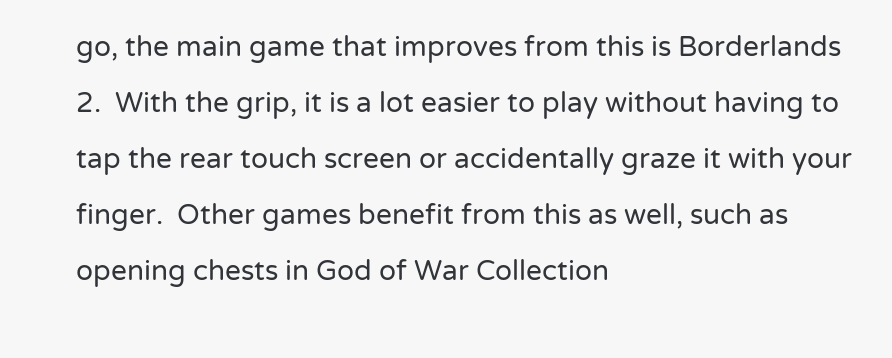go, the main game that improves from this is Borderlands 2.  With the grip, it is a lot easier to play without having to tap the rear touch screen or accidentally graze it with your finger.  Other games benefit from this as well, such as opening chests in God of War Collection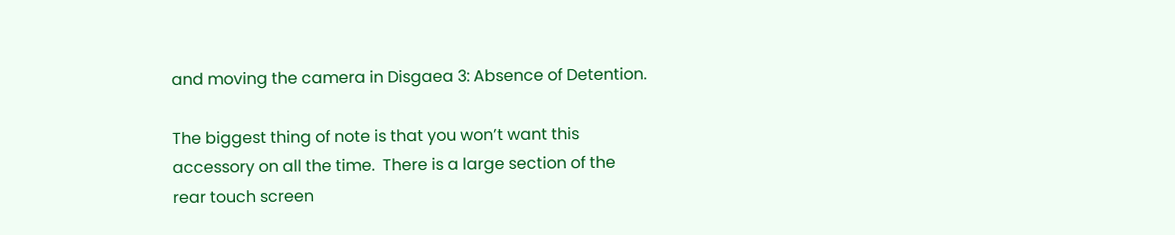and moving the camera in Disgaea 3: Absence of Detention.

The biggest thing of note is that you won’t want this accessory on all the time.  There is a large section of the rear touch screen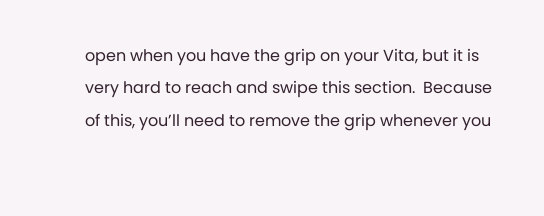open when you have the grip on your Vita, but it is very hard to reach and swipe this section.  Because of this, you’ll need to remove the grip whenever you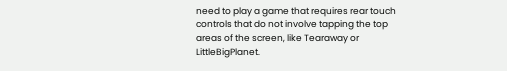need to play a game that requires rear touch controls that do not involve tapping the top areas of the screen, like Tearaway or LittleBigPlanet.